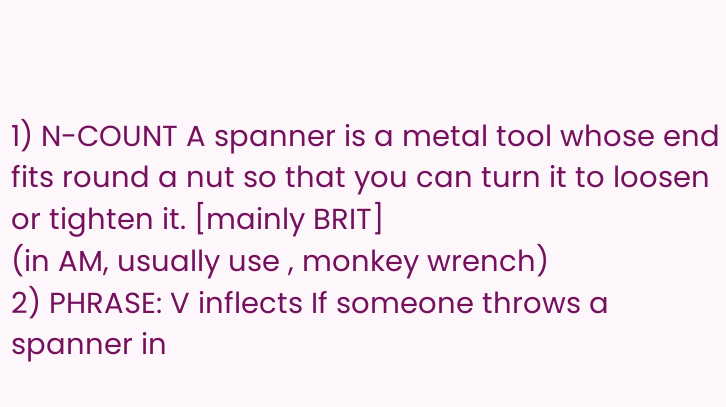1) N-COUNT A spanner is a metal tool whose end fits round a nut so that you can turn it to loosen or tighten it. [mainly BRIT]
(in AM, usually use , monkey wrench)
2) PHRASE: V inflects If someone throws a spanner in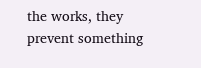the works, they prevent something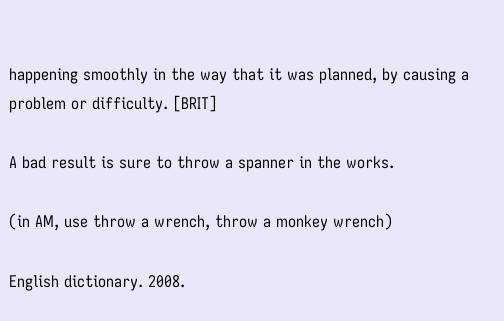happening smoothly in the way that it was planned, by causing a problem or difficulty. [BRIT]

A bad result is sure to throw a spanner in the works.

(in AM, use throw a wrench, throw a monkey wrench)

English dictionary. 2008.